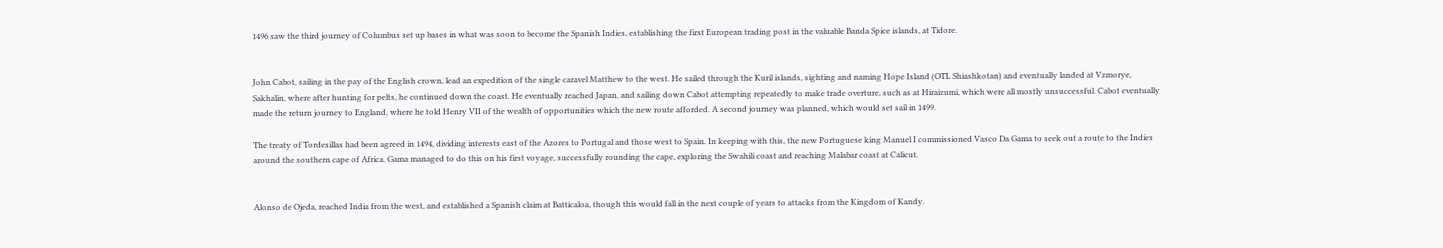1496 saw the third journey of Columbus set up bases in what was soon to become the Spanish Indies, establishing the first European trading post in the valuable Banda Spice islands, at Tidore.


John Cabot, sailing in the pay of the English crown, lead an expedition of the single caravel Matthew to the west. He sailed through the Kuril islands, sighting and naming Hope Island (OTL Shiashkotan) and eventually landed at Vzmorye, Sakhalin, where after hunting for pelts, he continued down the coast. He eventually reached Japan, and sailing down Cabot attempting repeatedly to make trade overture, such as at Hiraizumi, which were all mostly unsuccessful. Cabot eventually made the return journey to England, where he told Henry VII of the wealth of opportunities which the new route afforded. A second journey was planned, which would set sail in 1499.

The treaty of Tordesillas had been agreed in 1494, dividing interests east of the Azores to Portugal and those west to Spain. In keeping with this, the new Portuguese king Manuel I commissioned Vasco Da Gama to seek out a route to the Indies around the southern cape of Africa. Gama managed to do this on his first voyage, successfully rounding the cape, exploring the Swahili coast and reaching Malabar coast at Calicut.


Alonso de Ojeda, reached India from the west, and established a Spanish claim at Batticaloa, though this would fall in the next couple of years to attacks from the Kingdom of Kandy.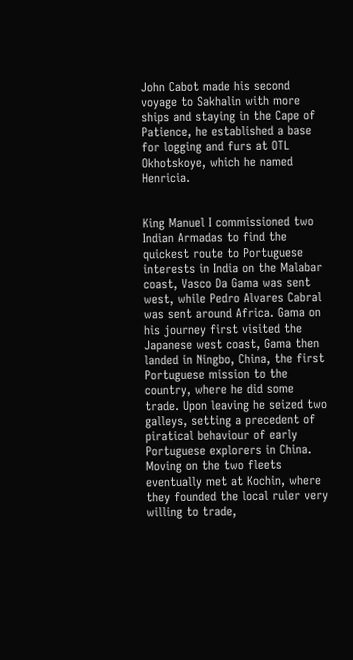John Cabot made his second voyage to Sakhalin with more ships and staying in the Cape of Patience, he established a base for logging and furs at OTL Okhotskoye, which he named Henricia.


King Manuel I commissioned two Indian Armadas to find the quickest route to Portuguese interests in India on the Malabar coast, Vasco Da Gama was sent west, while Pedro Alvares Cabral was sent around Africa. Gama on his journey first visited the Japanese west coast, Gama then landed in Ningbo, China, the first Portuguese mission to the country, where he did some trade. Upon leaving he seized two galleys, setting a precedent of piratical behaviour of early Portuguese explorers in China. Moving on the two fleets eventually met at Kochin, where they founded the local ruler very willing to trade,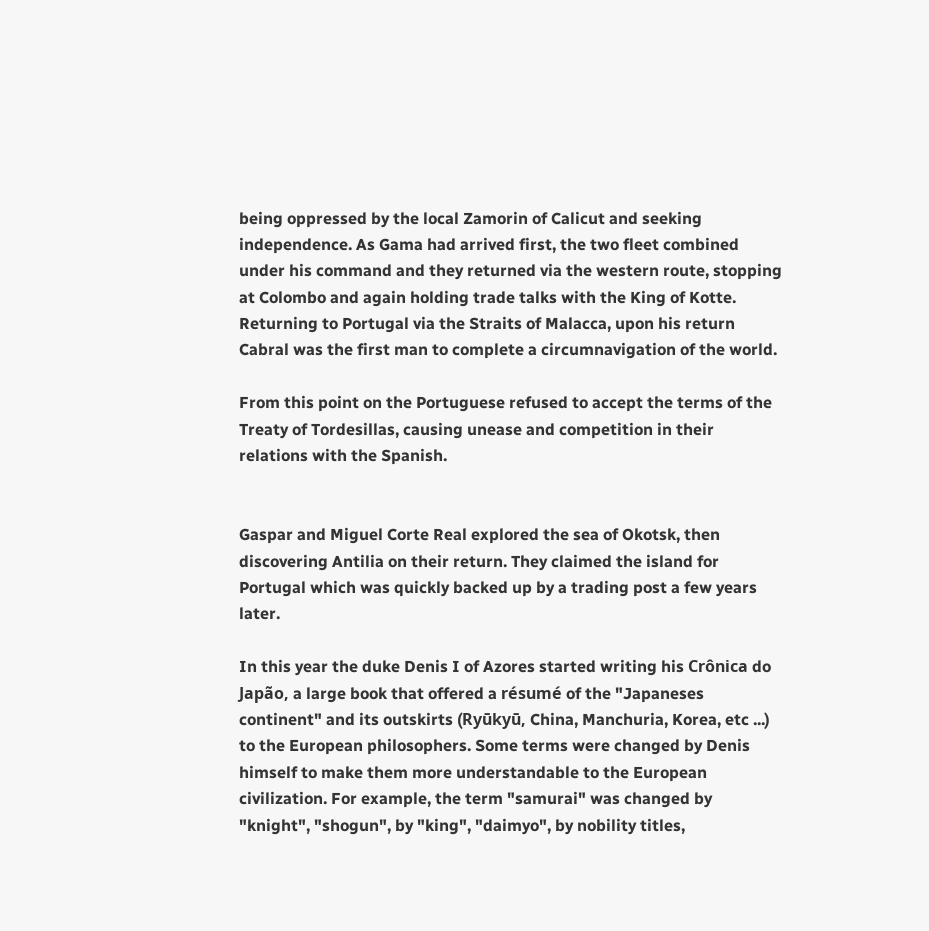being oppressed by the local Zamorin of Calicut and seeking independence. As Gama had arrived first, the two fleet combined under his command and they returned via the western route, stopping at Colombo and again holding trade talks with the King of Kotte. Returning to Portugal via the Straits of Malacca, upon his return Cabral was the first man to complete a circumnavigation of the world.

From this point on the Portuguese refused to accept the terms of the Treaty of Tordesillas, causing unease and competition in their relations with the Spanish.


Gaspar and Miguel Corte Real explored the sea of Okotsk, then discovering Antilia on their return. They claimed the island for Portugal which was quickly backed up by a trading post a few years later.

In this year the duke Denis I of Azores started writing his Crônica do Japão, a large book that offered a résumé of the "Japaneses continent" and its outskirts (Ryūkyū, China, Manchuria, Korea, etc ...) to the European philosophers. Some terms were changed by Denis himself to make them more understandable to the European civilization. For example, the term "samurai" was changed by "knight", "shogun", by "king", "daimyo", by nobility titles,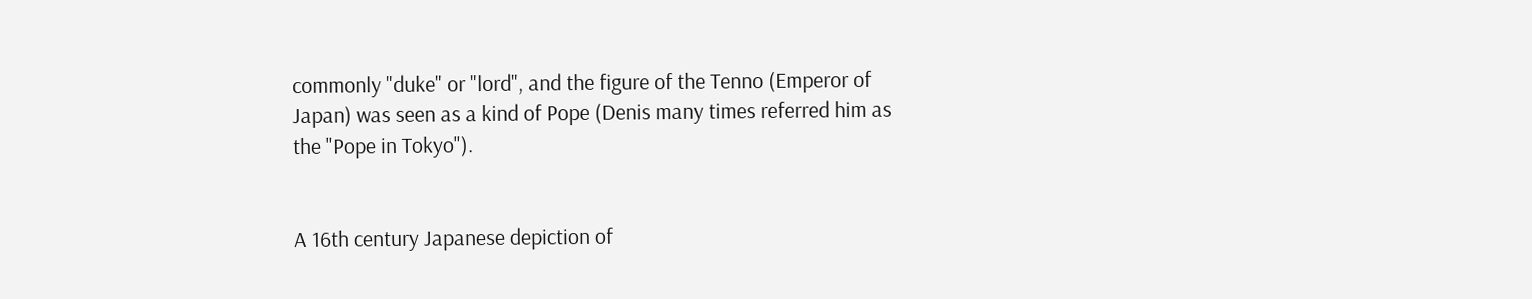commonly "duke" or "lord", and the figure of the Tenno (Emperor of Japan) was seen as a kind of Pope (Denis many times referred him as the "Pope in Tokyo").


A 16th century Japanese depiction of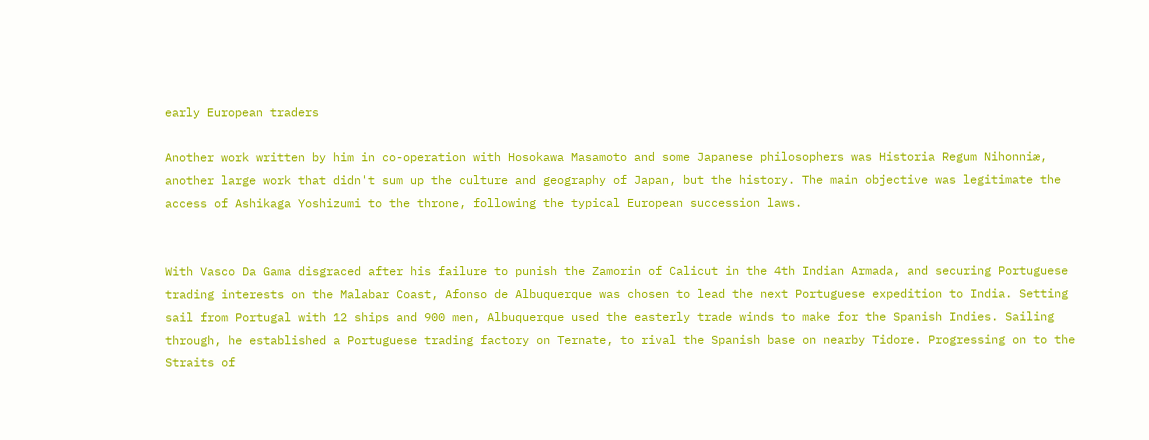early European traders

Another work written by him in co-operation with Hosokawa Masamoto and some Japanese philosophers was Historia Regum Nihonniæ, another large work that didn't sum up the culture and geography of Japan, but the history. The main objective was legitimate the access of Ashikaga Yoshizumi to the throne, following the typical European succession laws.


With Vasco Da Gama disgraced after his failure to punish the Zamorin of Calicut in the 4th Indian Armada, and securing Portuguese trading interests on the Malabar Coast, Afonso de Albuquerque was chosen to lead the next Portuguese expedition to India. Setting sail from Portugal with 12 ships and 900 men, Albuquerque used the easterly trade winds to make for the Spanish Indies. Sailing through, he established a Portuguese trading factory on Ternate, to rival the Spanish base on nearby Tidore. Progressing on to the Straits of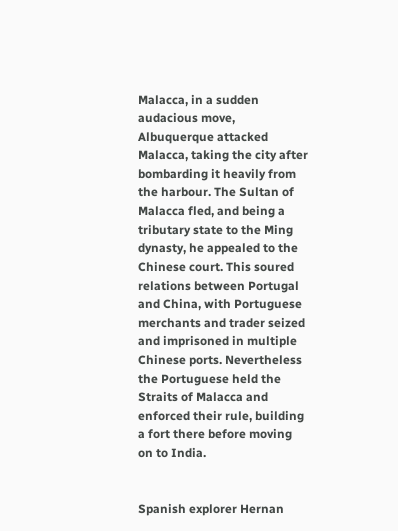Malacca, in a sudden audacious move, Albuquerque attacked Malacca, taking the city after bombarding it heavily from the harbour. The Sultan of Malacca fled, and being a tributary state to the Ming dynasty, he appealed to the Chinese court. This soured relations between Portugal and China, with Portuguese merchants and trader seized and imprisoned in multiple Chinese ports. Nevertheless the Portuguese held the Straits of Malacca and enforced their rule, building a fort there before moving on to India.


Spanish explorer Hernan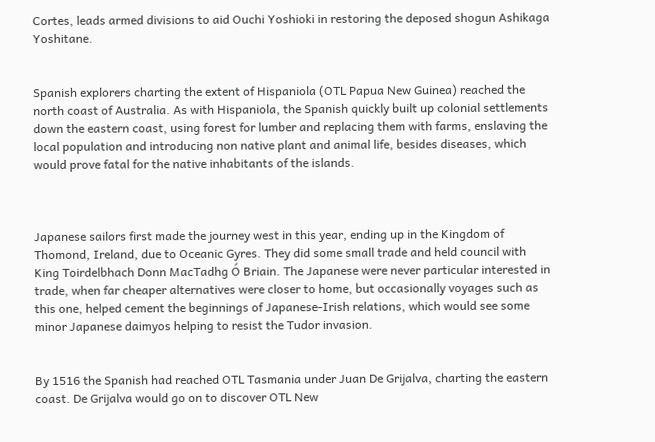Cortes, leads armed divisions to aid Ouchi Yoshioki in restoring the deposed shogun Ashikaga Yoshitane.


Spanish explorers charting the extent of Hispaniola (OTL Papua New Guinea) reached the north coast of Australia. As with Hispaniola, the Spanish quickly built up colonial settlements down the eastern coast, using forest for lumber and replacing them with farms, enslaving the local population and introducing non native plant and animal life, besides diseases, which would prove fatal for the native inhabitants of the islands.



Japanese sailors first made the journey west in this year, ending up in the Kingdom of Thomond, Ireland, due to Oceanic Gyres. They did some small trade and held council with King Toirdelbhach Donn MacTadhg Ó Briain. The Japanese were never particular interested in trade, when far cheaper alternatives were closer to home, but occasionally voyages such as this one, helped cement the beginnings of Japanese-Irish relations, which would see some minor Japanese daimyos helping to resist the Tudor invasion.


By 1516 the Spanish had reached OTL Tasmania under Juan De Grijalva, charting the eastern coast. De Grijalva would go on to discover OTL New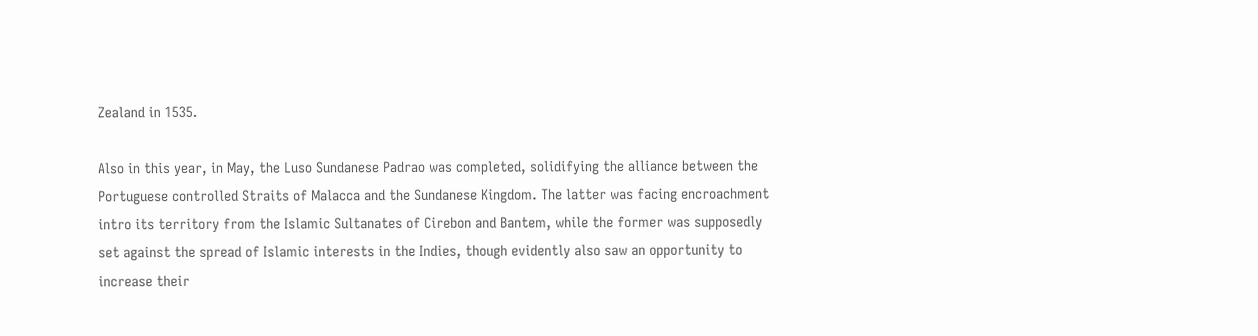Zealand in 1535.

Also in this year, in May, the Luso Sundanese Padrao was completed, solidifying the alliance between the Portuguese controlled Straits of Malacca and the Sundanese Kingdom. The latter was facing encroachment intro its territory from the Islamic Sultanates of Cirebon and Bantem, while the former was supposedly set against the spread of Islamic interests in the Indies, though evidently also saw an opportunity to increase their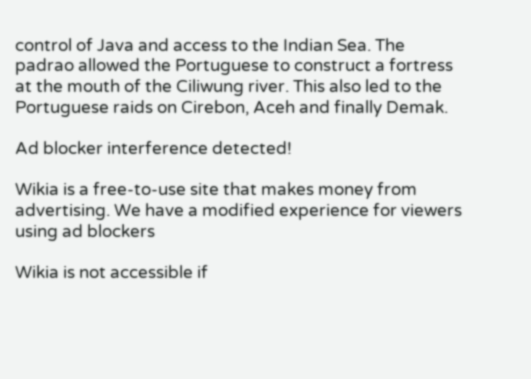control of Java and access to the Indian Sea. The padrao allowed the Portuguese to construct a fortress at the mouth of the Ciliwung river. This also led to the Portuguese raids on Cirebon, Aceh and finally Demak.

Ad blocker interference detected!

Wikia is a free-to-use site that makes money from advertising. We have a modified experience for viewers using ad blockers

Wikia is not accessible if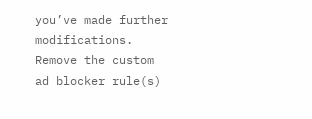you’ve made further modifications. Remove the custom ad blocker rule(s)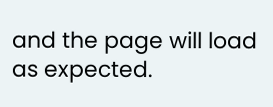and the page will load as expected.